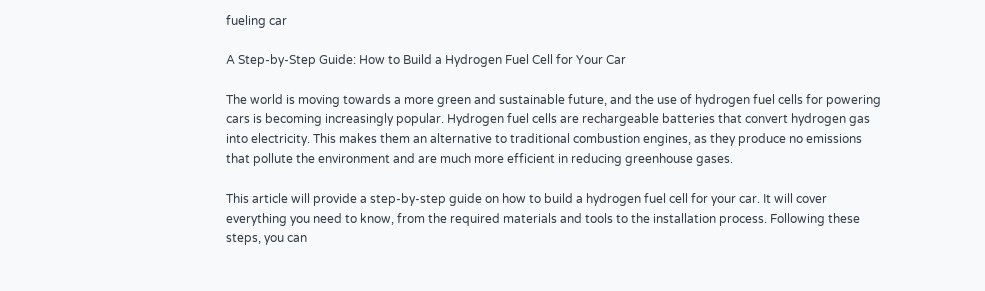fueling car

A Step-by-Step Guide: How to Build a Hydrogen Fuel Cell for Your Car

The world is moving towards a more green and sustainable future, and the use of hydrogen fuel cells for powering cars is becoming increasingly popular. Hydrogen fuel cells are rechargeable batteries that convert hydrogen gas into electricity. This makes them an alternative to traditional combustion engines, as they produce no emissions that pollute the environment and are much more efficient in reducing greenhouse gases.

This article will provide a step-by-step guide on how to build a hydrogen fuel cell for your car. It will cover everything you need to know, from the required materials and tools to the installation process. Following these steps, you can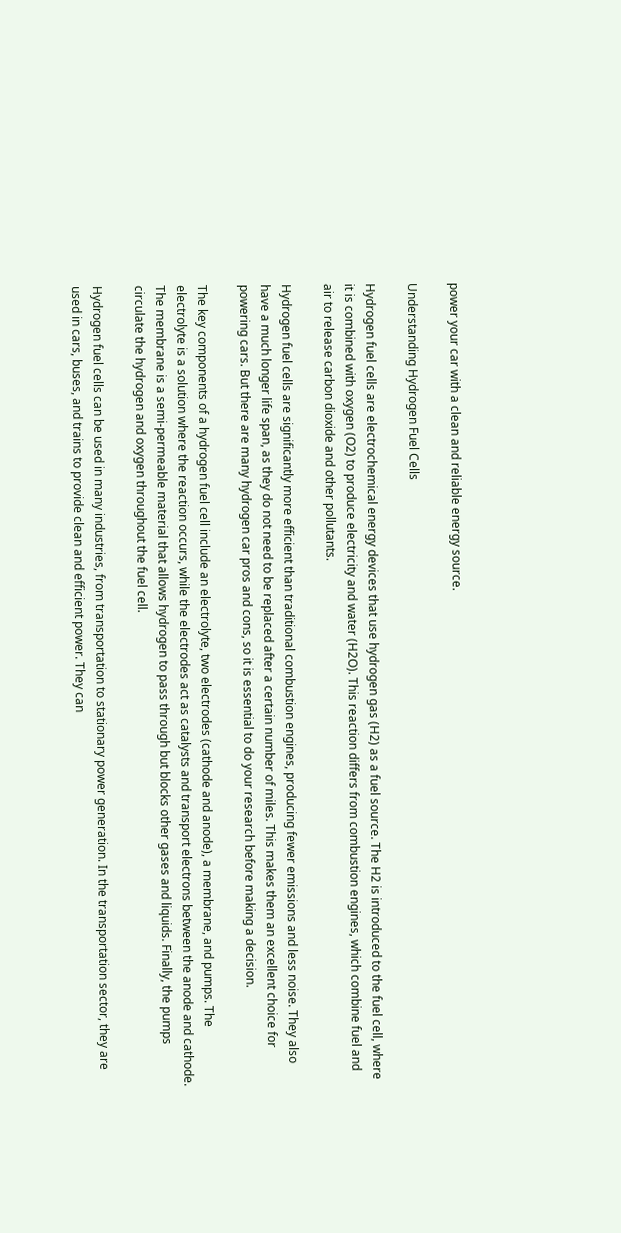power your car with a clean and reliable energy source.

Understanding Hydrogen Fuel Cells

Hydrogen fuel cells are electrochemical energy devices that use hydrogen gas (H2) as a fuel source. The H2 is introduced to the fuel cell, where it is combined with oxygen (O2) to produce electricity and water (H2O). This reaction differs from combustion engines, which combine fuel and air to release carbon dioxide and other pollutants.

Hydrogen fuel cells are significantly more efficient than traditional combustion engines, producing fewer emissions and less noise. They also have a much longer life span, as they do not need to be replaced after a certain number of miles. This makes them an excellent choice for powering cars. But there are many hydrogen car pros and cons, so it is essential to do your research before making a decision.

The key components of a hydrogen fuel cell include an electrolyte, two electrodes (cathode and anode), a membrane, and pumps. The electrolyte is a solution where the reaction occurs, while the electrodes act as catalysts and transport electrons between the anode and cathode. The membrane is a semi-permeable material that allows hydrogen to pass through but blocks other gases and liquids. Finally, the pumps circulate the hydrogen and oxygen throughout the fuel cell.

Hydrogen fuel cells can be used in many industries, from transportation to stationary power generation. In the transportation sector, they are used in cars, buses, and trains to provide clean and efficient power. They can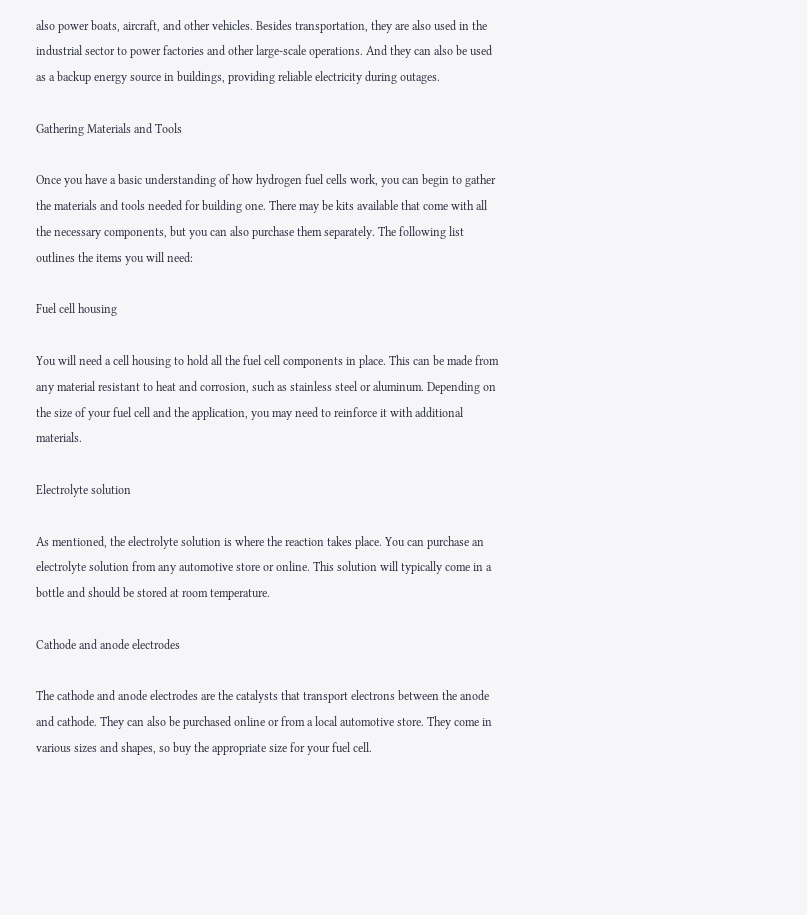also power boats, aircraft, and other vehicles. Besides transportation, they are also used in the industrial sector to power factories and other large-scale operations. And they can also be used as a backup energy source in buildings, providing reliable electricity during outages.

Gathering Materials and Tools

Once you have a basic understanding of how hydrogen fuel cells work, you can begin to gather the materials and tools needed for building one. There may be kits available that come with all the necessary components, but you can also purchase them separately. The following list outlines the items you will need:

Fuel cell housing

You will need a cell housing to hold all the fuel cell components in place. This can be made from any material resistant to heat and corrosion, such as stainless steel or aluminum. Depending on the size of your fuel cell and the application, you may need to reinforce it with additional materials.

Electrolyte solution

As mentioned, the electrolyte solution is where the reaction takes place. You can purchase an electrolyte solution from any automotive store or online. This solution will typically come in a bottle and should be stored at room temperature.

Cathode and anode electrodes

The cathode and anode electrodes are the catalysts that transport electrons between the anode and cathode. They can also be purchased online or from a local automotive store. They come in various sizes and shapes, so buy the appropriate size for your fuel cell.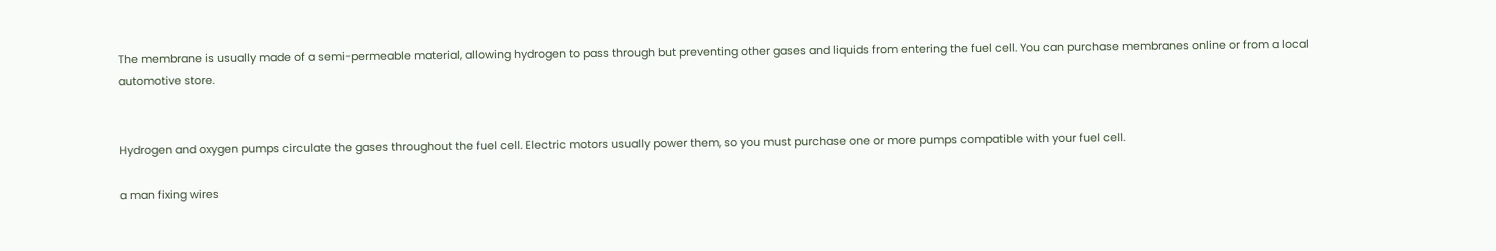The membrane is usually made of a semi-permeable material, allowing hydrogen to pass through but preventing other gases and liquids from entering the fuel cell. You can purchase membranes online or from a local automotive store.


Hydrogen and oxygen pumps circulate the gases throughout the fuel cell. Electric motors usually power them, so you must purchase one or more pumps compatible with your fuel cell.

a man fixing wires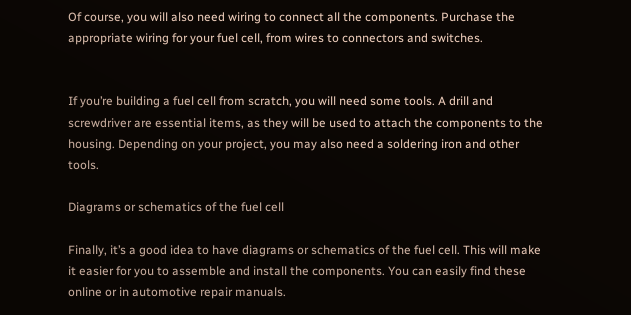Of course, you will also need wiring to connect all the components. Purchase the appropriate wiring for your fuel cell, from wires to connectors and switches.


If you’re building a fuel cell from scratch, you will need some tools. A drill and screwdriver are essential items, as they will be used to attach the components to the housing. Depending on your project, you may also need a soldering iron and other tools.

Diagrams or schematics of the fuel cell

Finally, it’s a good idea to have diagrams or schematics of the fuel cell. This will make it easier for you to assemble and install the components. You can easily find these online or in automotive repair manuals.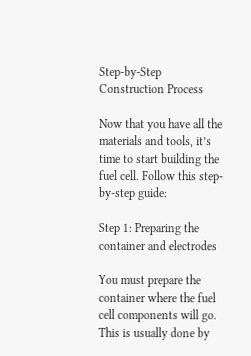Step-by-Step Construction Process

Now that you have all the materials and tools, it’s time to start building the fuel cell. Follow this step-by-step guide:

Step 1: Preparing the container and electrodes

You must prepare the container where the fuel cell components will go. This is usually done by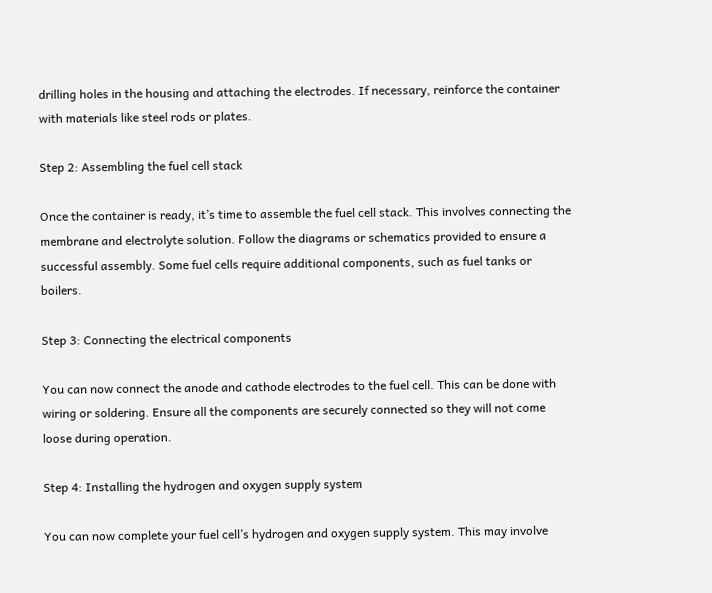drilling holes in the housing and attaching the electrodes. If necessary, reinforce the container with materials like steel rods or plates.

Step 2: Assembling the fuel cell stack

Once the container is ready, it’s time to assemble the fuel cell stack. This involves connecting the membrane and electrolyte solution. Follow the diagrams or schematics provided to ensure a successful assembly. Some fuel cells require additional components, such as fuel tanks or boilers.

Step 3: Connecting the electrical components

You can now connect the anode and cathode electrodes to the fuel cell. This can be done with wiring or soldering. Ensure all the components are securely connected so they will not come loose during operation.

Step 4: Installing the hydrogen and oxygen supply system

You can now complete your fuel cell’s hydrogen and oxygen supply system. This may involve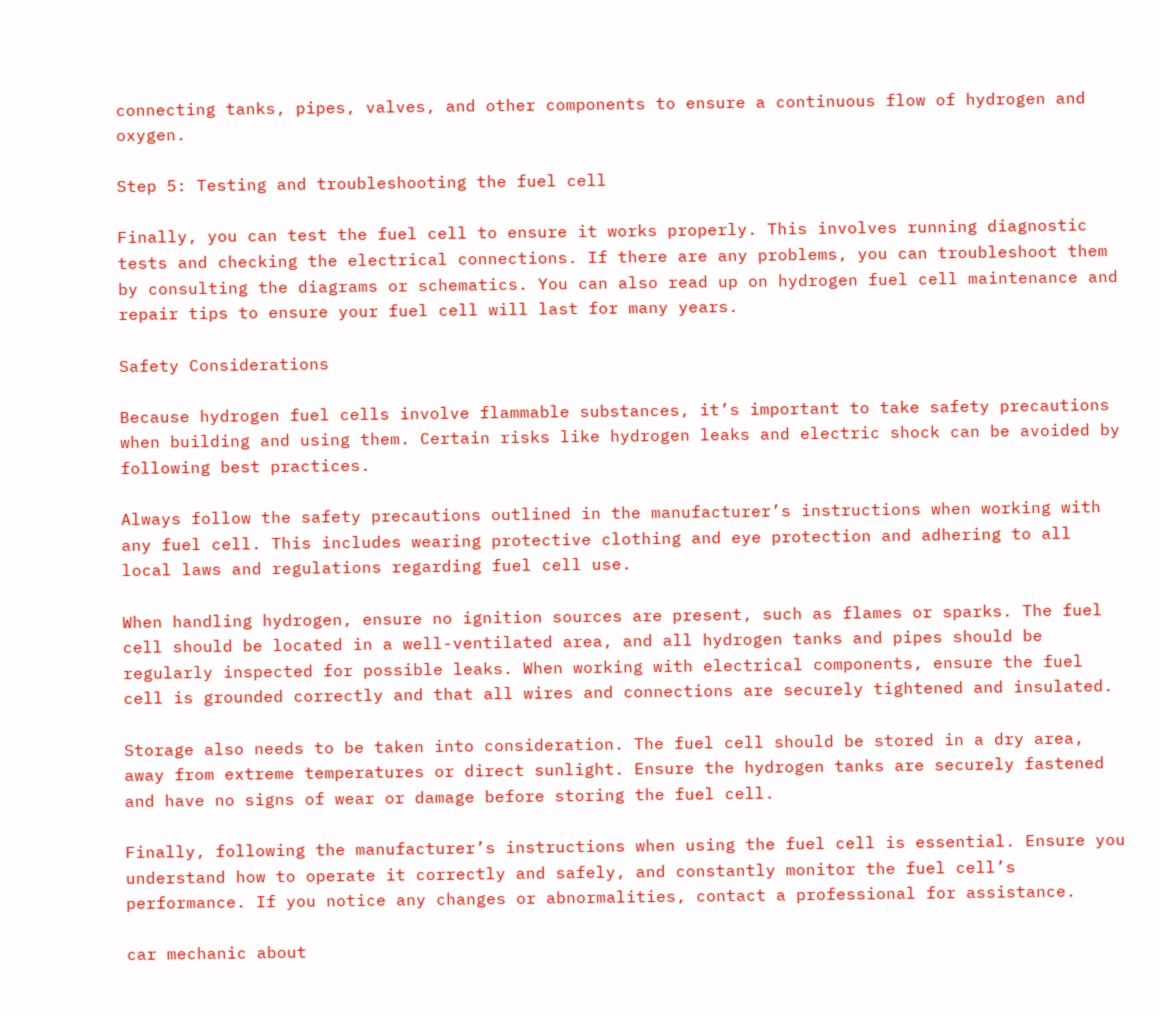connecting tanks, pipes, valves, and other components to ensure a continuous flow of hydrogen and oxygen.

Step 5: Testing and troubleshooting the fuel cell

Finally, you can test the fuel cell to ensure it works properly. This involves running diagnostic tests and checking the electrical connections. If there are any problems, you can troubleshoot them by consulting the diagrams or schematics. You can also read up on hydrogen fuel cell maintenance and repair tips to ensure your fuel cell will last for many years.

Safety Considerations

Because hydrogen fuel cells involve flammable substances, it’s important to take safety precautions when building and using them. Certain risks like hydrogen leaks and electric shock can be avoided by following best practices.

Always follow the safety precautions outlined in the manufacturer’s instructions when working with any fuel cell. This includes wearing protective clothing and eye protection and adhering to all local laws and regulations regarding fuel cell use.

When handling hydrogen, ensure no ignition sources are present, such as flames or sparks. The fuel cell should be located in a well-ventilated area, and all hydrogen tanks and pipes should be regularly inspected for possible leaks. When working with electrical components, ensure the fuel cell is grounded correctly and that all wires and connections are securely tightened and insulated.

Storage also needs to be taken into consideration. The fuel cell should be stored in a dry area, away from extreme temperatures or direct sunlight. Ensure the hydrogen tanks are securely fastened and have no signs of wear or damage before storing the fuel cell.

Finally, following the manufacturer’s instructions when using the fuel cell is essential. Ensure you understand how to operate it correctly and safely, and constantly monitor the fuel cell’s performance. If you notice any changes or abnormalities, contact a professional for assistance.

car mechanic about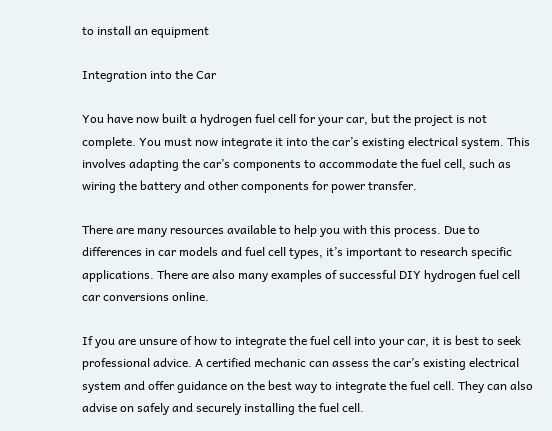to install an equipment

Integration into the Car

You have now built a hydrogen fuel cell for your car, but the project is not complete. You must now integrate it into the car’s existing electrical system. This involves adapting the car’s components to accommodate the fuel cell, such as wiring the battery and other components for power transfer.

There are many resources available to help you with this process. Due to differences in car models and fuel cell types, it’s important to research specific applications. There are also many examples of successful DIY hydrogen fuel cell car conversions online.

If you are unsure of how to integrate the fuel cell into your car, it is best to seek professional advice. A certified mechanic can assess the car’s existing electrical system and offer guidance on the best way to integrate the fuel cell. They can also advise on safely and securely installing the fuel cell.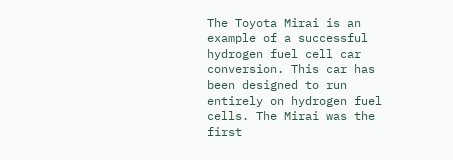The Toyota Mirai is an example of a successful hydrogen fuel cell car conversion. This car has been designed to run entirely on hydrogen fuel cells. The Mirai was the first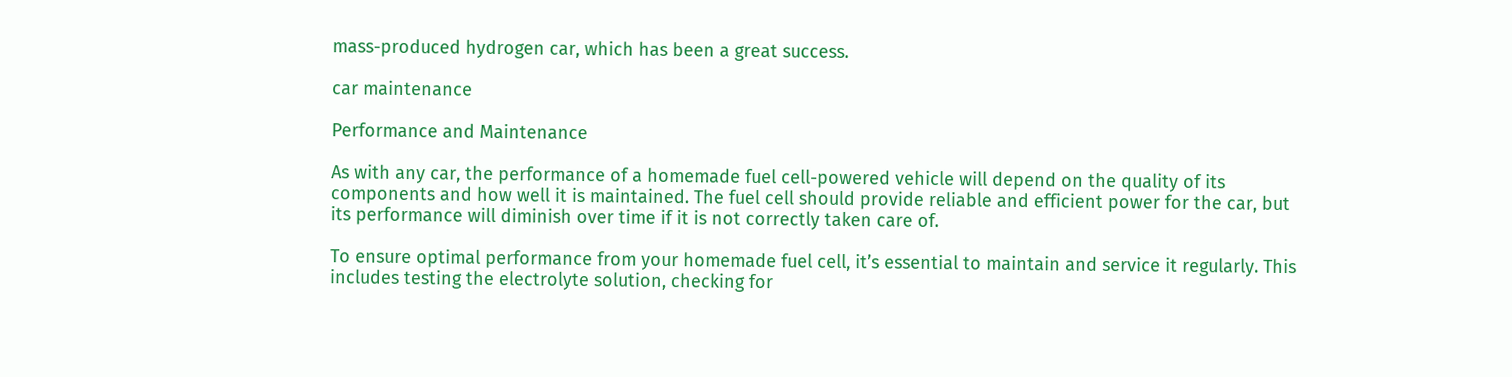mass-produced hydrogen car, which has been a great success.

car maintenance

Performance and Maintenance

As with any car, the performance of a homemade fuel cell-powered vehicle will depend on the quality of its components and how well it is maintained. The fuel cell should provide reliable and efficient power for the car, but its performance will diminish over time if it is not correctly taken care of.

To ensure optimal performance from your homemade fuel cell, it’s essential to maintain and service it regularly. This includes testing the electrolyte solution, checking for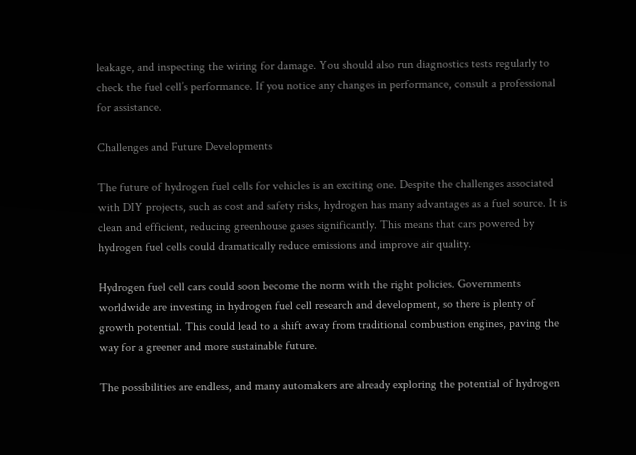leakage, and inspecting the wiring for damage. You should also run diagnostics tests regularly to check the fuel cell’s performance. If you notice any changes in performance, consult a professional for assistance.

Challenges and Future Developments

The future of hydrogen fuel cells for vehicles is an exciting one. Despite the challenges associated with DIY projects, such as cost and safety risks, hydrogen has many advantages as a fuel source. It is clean and efficient, reducing greenhouse gases significantly. This means that cars powered by hydrogen fuel cells could dramatically reduce emissions and improve air quality.

Hydrogen fuel cell cars could soon become the norm with the right policies. Governments worldwide are investing in hydrogen fuel cell research and development, so there is plenty of growth potential. This could lead to a shift away from traditional combustion engines, paving the way for a greener and more sustainable future.

The possibilities are endless, and many automakers are already exploring the potential of hydrogen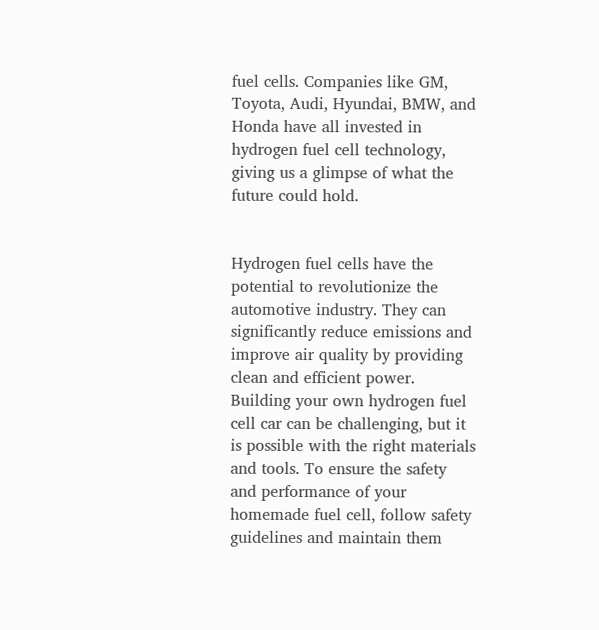fuel cells. Companies like GM, Toyota, Audi, Hyundai, BMW, and Honda have all invested in hydrogen fuel cell technology, giving us a glimpse of what the future could hold.


Hydrogen fuel cells have the potential to revolutionize the automotive industry. They can significantly reduce emissions and improve air quality by providing clean and efficient power. Building your own hydrogen fuel cell car can be challenging, but it is possible with the right materials and tools. To ensure the safety and performance of your homemade fuel cell, follow safety guidelines and maintain them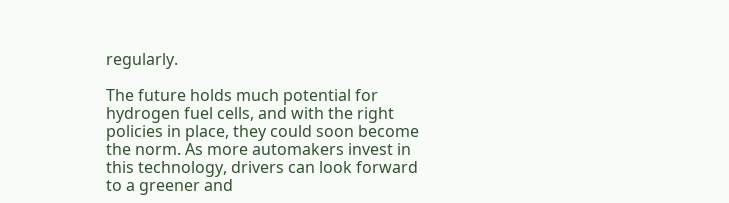regularly.

The future holds much potential for hydrogen fuel cells, and with the right policies in place, they could soon become the norm. As more automakers invest in this technology, drivers can look forward to a greener and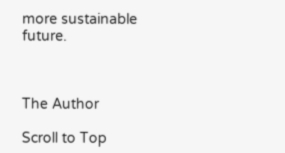more sustainable future.



The Author

Scroll to Top